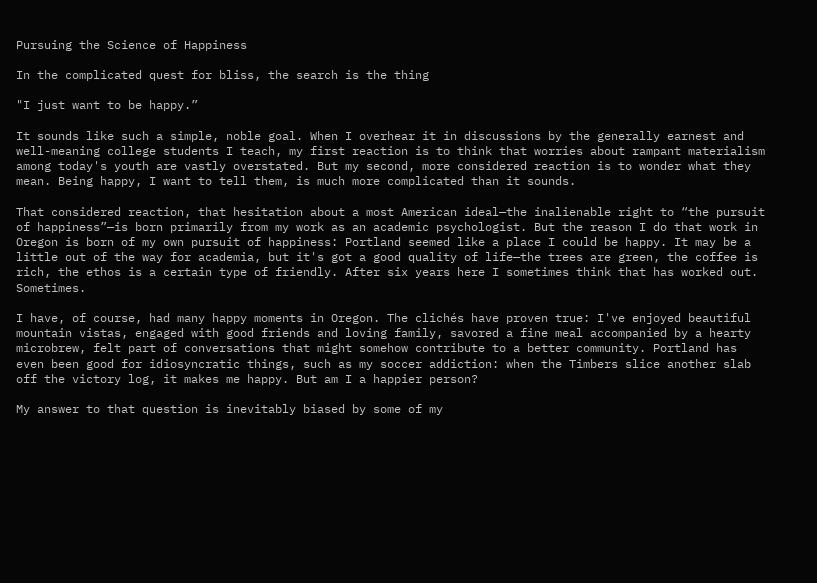Pursuing the Science of Happiness

In the complicated quest for bliss, the search is the thing

"I just want to be happy.”

It sounds like such a simple, noble goal. When I overhear it in discussions by the generally earnest and well-meaning college students I teach, my first reaction is to think that worries about rampant materialism among today's youth are vastly overstated. But my second, more considered reaction is to wonder what they mean. Being happy, I want to tell them, is much more complicated than it sounds.

That considered reaction, that hesitation about a most American ideal—the inalienable right to “the pursuit of happiness”—is born primarily from my work as an academic psychologist. But the reason I do that work in Oregon is born of my own pursuit of happiness: Portland seemed like a place I could be happy. It may be a little out of the way for academia, but it's got a good quality of life—the trees are green, the coffee is rich, the ethos is a certain type of friendly. After six years here I sometimes think that has worked out. Sometimes.

I have, of course, had many happy moments in Oregon. The clichés have proven true: I've enjoyed beautiful mountain vistas, engaged with good friends and loving family, savored a fine meal accompanied by a hearty microbrew, felt part of conversations that might somehow contribute to a better community. Portland has even been good for idiosyncratic things, such as my soccer addiction: when the Timbers slice another slab off the victory log, it makes me happy. But am I a happier person?

My answer to that question is inevitably biased by some of my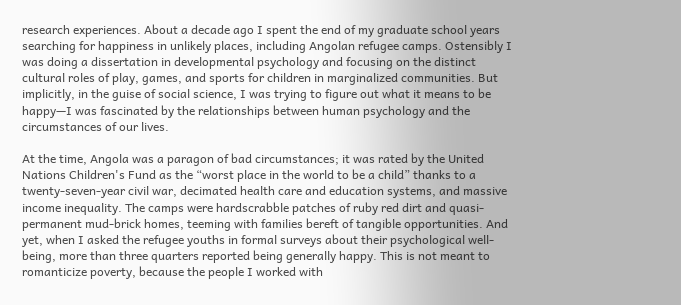research experiences. About a decade ago I spent the end of my graduate school years searching for happiness in unlikely places, including Angolan refugee camps. Ostensibly I was doing a dissertation in developmental psychology and focusing on the distinct cultural roles of play, games, and sports for children in marginalized communities. But implicitly, in the guise of social science, I was trying to figure out what it means to be happy—I was fascinated by the relationships between human psychology and the circumstances of our lives.

At the time, Angola was a paragon of bad circumstances; it was rated by the United Nations Children's Fund as the “worst place in the world to be a child” thanks to a twenty-seven-year civil war, decimated health care and education systems, and massive income inequality. The camps were hardscrabble patches of ruby red dirt and quasi-permanent mud-brick homes, teeming with families bereft of tangible opportunities. And yet, when I asked the refugee youths in formal surveys about their psychological well-being, more than three quarters reported being generally happy. This is not meant to romanticize poverty, because the people I worked with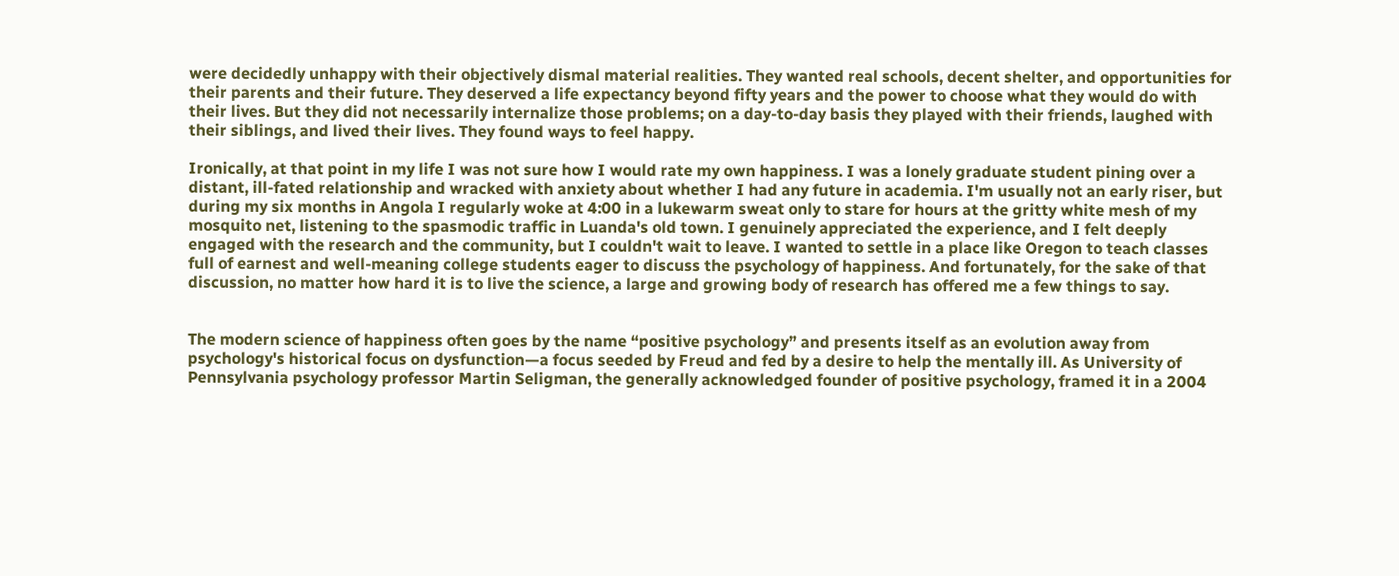were decidedly unhappy with their objectively dismal material realities. They wanted real schools, decent shelter, and opportunities for their parents and their future. They deserved a life expectancy beyond fifty years and the power to choose what they would do with their lives. But they did not necessarily internalize those problems; on a day-to-day basis they played with their friends, laughed with their siblings, and lived their lives. They found ways to feel happy.

Ironically, at that point in my life I was not sure how I would rate my own happiness. I was a lonely graduate student pining over a distant, ill-fated relationship and wracked with anxiety about whether I had any future in academia. I'm usually not an early riser, but during my six months in Angola I regularly woke at 4:00 in a lukewarm sweat only to stare for hours at the gritty white mesh of my mosquito net, listening to the spasmodic traffic in Luanda's old town. I genuinely appreciated the experience, and I felt deeply engaged with the research and the community, but I couldn't wait to leave. I wanted to settle in a place like Oregon to teach classes full of earnest and well-meaning college students eager to discuss the psychology of happiness. And fortunately, for the sake of that discussion, no matter how hard it is to live the science, a large and growing body of research has offered me a few things to say.


The modern science of happiness often goes by the name “positive psychology” and presents itself as an evolution away from psychology's historical focus on dysfunction—a focus seeded by Freud and fed by a desire to help the mentally ill. As University of Pennsylvania psychology professor Martin Seligman, the generally acknowledged founder of positive psychology, framed it in a 2004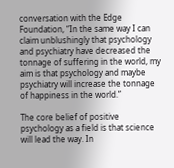conversation with the Edge Foundation, “In the same way I can claim unblushingly that psychology and psychiatry have decreased the tonnage of suffering in the world, my aim is that psychology and maybe psychiatry will increase the tonnage of happiness in the world.”

The core belief of positive psychology as a field is that science will lead the way. In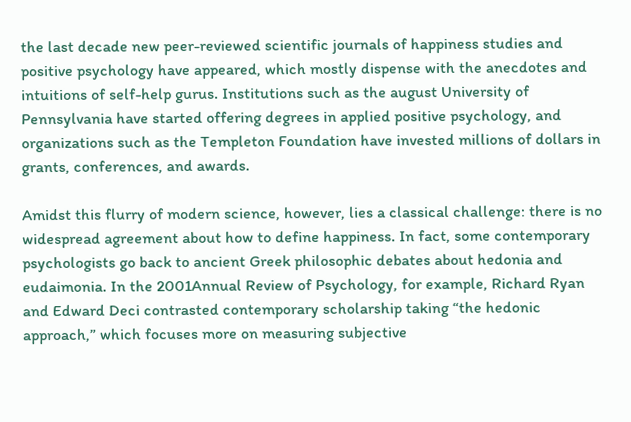the last decade new peer-reviewed scientific journals of happiness studies and positive psychology have appeared, which mostly dispense with the anecdotes and intuitions of self-help gurus. Institutions such as the august University of Pennsylvania have started offering degrees in applied positive psychology, and organizations such as the Templeton Foundation have invested millions of dollars in grants, conferences, and awards.

Amidst this flurry of modern science, however, lies a classical challenge: there is no widespread agreement about how to define happiness. In fact, some contemporary psychologists go back to ancient Greek philosophic debates about hedonia and eudaimonia. In the 2001Annual Review of Psychology, for example, Richard Ryan and Edward Deci contrasted contemporary scholarship taking “the hedonic approach,” which focuses more on measuring subjective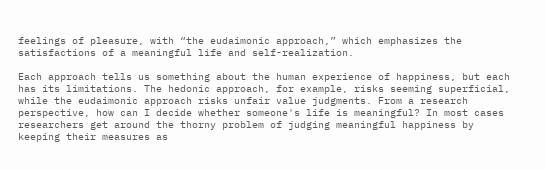feelings of pleasure, with “the eudaimonic approach,” which emphasizes the satisfactions of a meaningful life and self-realization.

Each approach tells us something about the human experience of happiness, but each has its limitations. The hedonic approach, for example, risks seeming superficial, while the eudaimonic approach risks unfair value judgments. From a research perspective, how can I decide whether someone's life is meaningful? In most cases researchers get around the thorny problem of judging meaningful happiness by keeping their measures as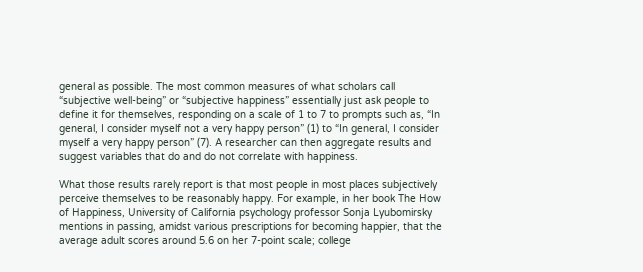general as possible. The most common measures of what scholars call “subjective well-being” or “subjective happiness” essentially just ask people to define it for themselves, responding on a scale of 1 to 7 to prompts such as, “In general, I consider myself not a very happy person” (1) to “In general, I consider myself a very happy person” (7). A researcher can then aggregate results and suggest variables that do and do not correlate with happiness.

What those results rarely report is that most people in most places subjectively perceive themselves to be reasonably happy. For example, in her book The How of Happiness, University of California psychology professor Sonja Lyubomirsky mentions in passing, amidst various prescriptions for becoming happier, that the average adult scores around 5.6 on her 7-point scale; college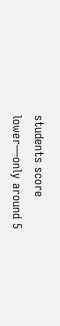students score lower—only around 5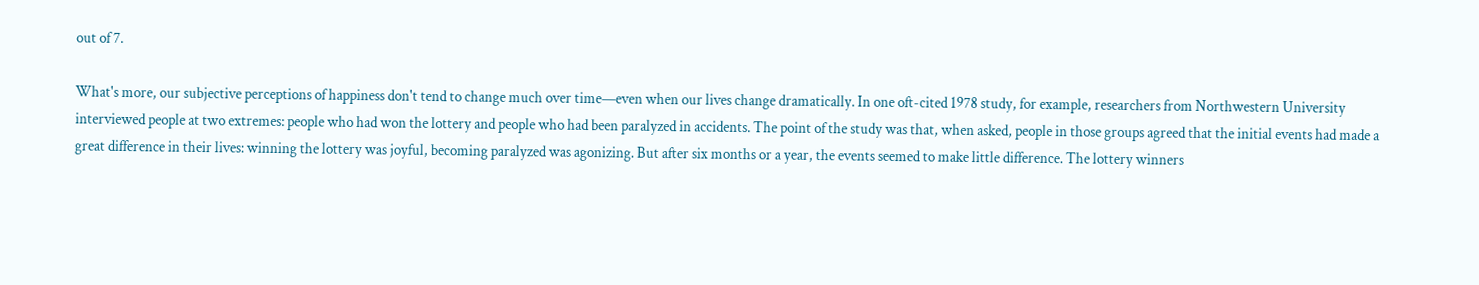out of 7.

What's more, our subjective perceptions of happiness don't tend to change much over time—even when our lives change dramatically. In one oft-cited 1978 study, for example, researchers from Northwestern University interviewed people at two extremes: people who had won the lottery and people who had been paralyzed in accidents. The point of the study was that, when asked, people in those groups agreed that the initial events had made a great difference in their lives: winning the lottery was joyful, becoming paralyzed was agonizing. But after six months or a year, the events seemed to make little difference. The lottery winners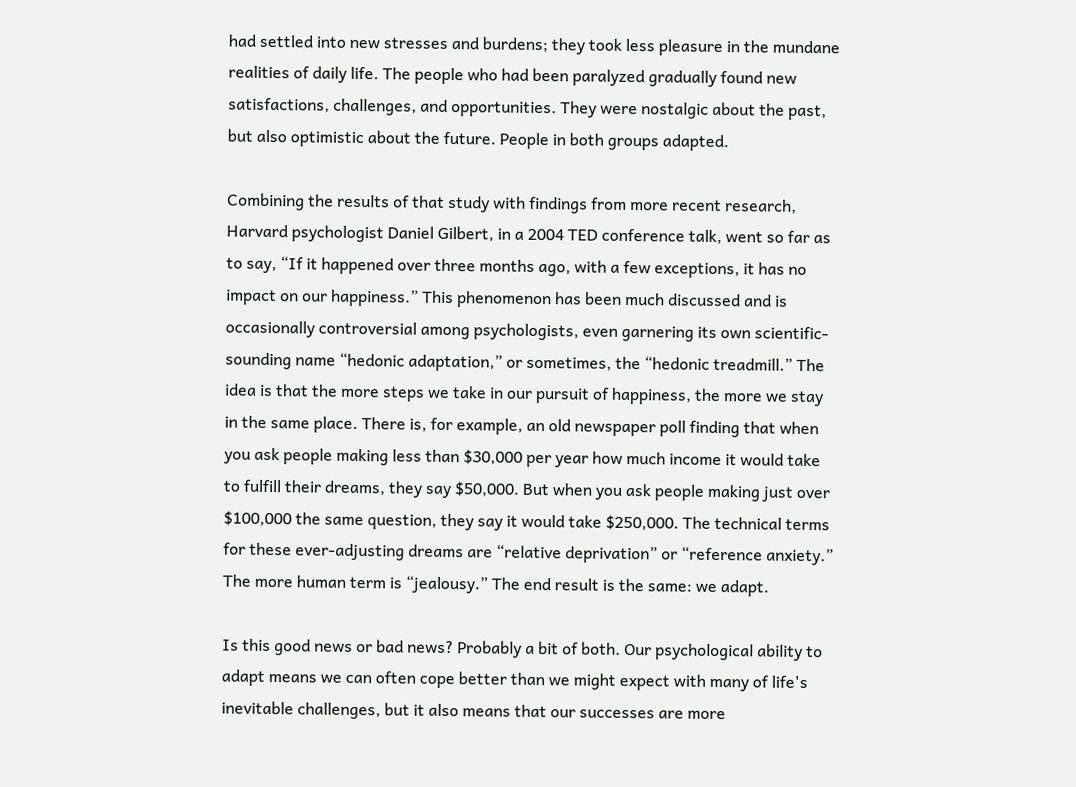had settled into new stresses and burdens; they took less pleasure in the mundane realities of daily life. The people who had been paralyzed gradually found new satisfactions, challenges, and opportunities. They were nostalgic about the past, but also optimistic about the future. People in both groups adapted.

Combining the results of that study with findings from more recent research, Harvard psychologist Daniel Gilbert, in a 2004 TED conference talk, went so far as to say, “If it happened over three months ago, with a few exceptions, it has no impact on our happiness.” This phenomenon has been much discussed and is occasionally controversial among psychologists, even garnering its own scientific-sounding name “hedonic adaptation,” or sometimes, the “hedonic treadmill.” The idea is that the more steps we take in our pursuit of happiness, the more we stay in the same place. There is, for example, an old newspaper poll finding that when you ask people making less than $30,000 per year how much income it would take to fulfill their dreams, they say $50,000. But when you ask people making just over $100,000 the same question, they say it would take $250,000. The technical terms for these ever-adjusting dreams are “relative deprivation” or “reference anxiety.” The more human term is “jealousy.” The end result is the same: we adapt.

Is this good news or bad news? Probably a bit of both. Our psychological ability to adapt means we can often cope better than we might expect with many of life's inevitable challenges, but it also means that our successes are more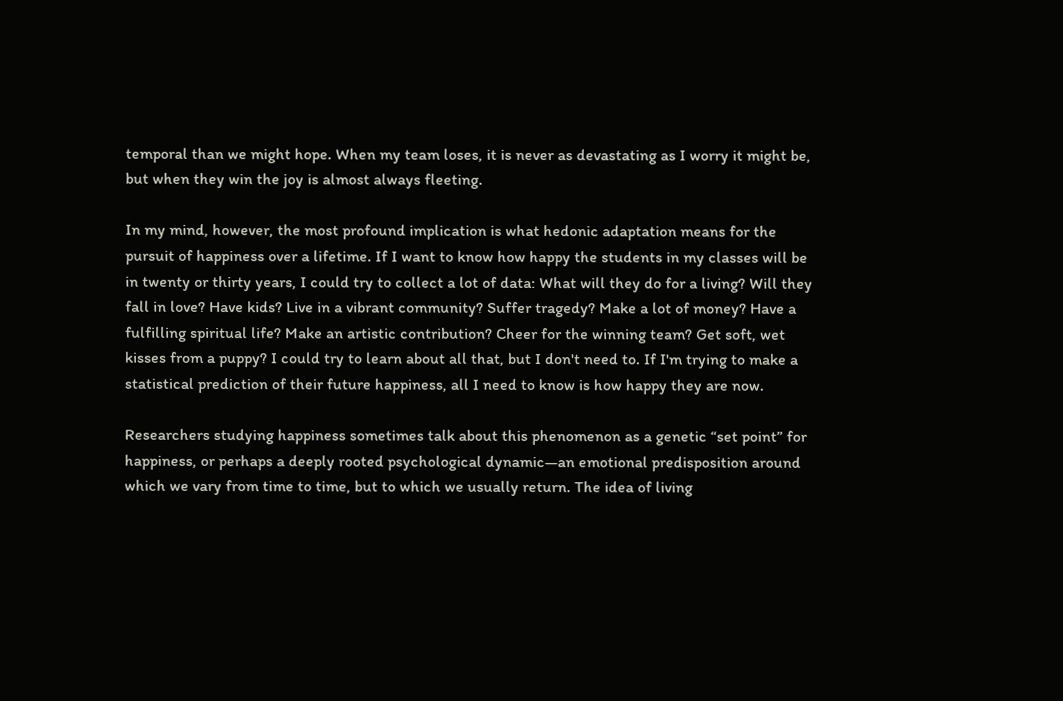temporal than we might hope. When my team loses, it is never as devastating as I worry it might be, but when they win the joy is almost always fleeting.

In my mind, however, the most profound implication is what hedonic adaptation means for the pursuit of happiness over a lifetime. If I want to know how happy the students in my classes will be in twenty or thirty years, I could try to collect a lot of data: What will they do for a living? Will they fall in love? Have kids? Live in a vibrant community? Suffer tragedy? Make a lot of money? Have a fulfilling spiritual life? Make an artistic contribution? Cheer for the winning team? Get soft, wet kisses from a puppy? I could try to learn about all that, but I don't need to. If I'm trying to make a statistical prediction of their future happiness, all I need to know is how happy they are now.

Researchers studying happiness sometimes talk about this phenomenon as a genetic “set point” for happiness, or perhaps a deeply rooted psychological dynamic—an emotional predisposition around which we vary from time to time, but to which we usually return. The idea of living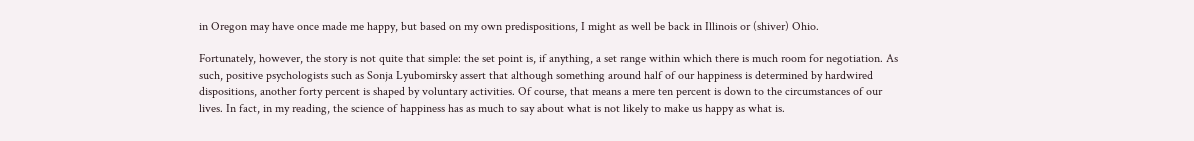in Oregon may have once made me happy, but based on my own predispositions, I might as well be back in Illinois or (shiver) Ohio.

Fortunately, however, the story is not quite that simple: the set point is, if anything, a set range within which there is much room for negotiation. As such, positive psychologists such as Sonja Lyubomirsky assert that although something around half of our happiness is determined by hardwired dispositions, another forty percent is shaped by voluntary activities. Of course, that means a mere ten percent is down to the circumstances of our lives. In fact, in my reading, the science of happiness has as much to say about what is not likely to make us happy as what is.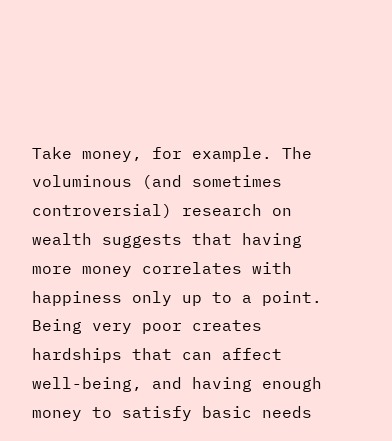Take money, for example. The voluminous (and sometimes controversial) research on wealth suggests that having more money correlates with happiness only up to a point. Being very poor creates hardships that can affect well-being, and having enough money to satisfy basic needs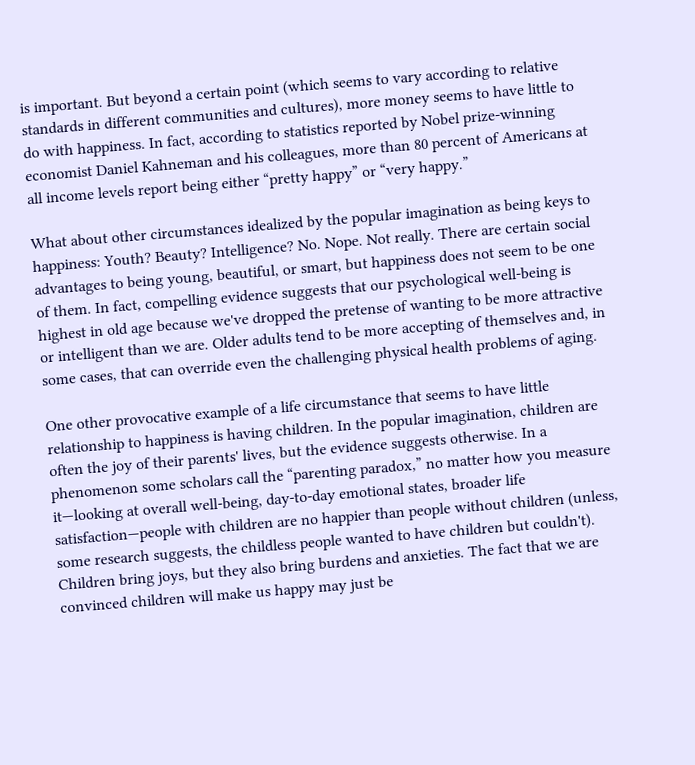is important. But beyond a certain point (which seems to vary according to relative standards in different communities and cultures), more money seems to have little to do with happiness. In fact, according to statistics reported by Nobel prize-winning economist Daniel Kahneman and his colleagues, more than 80 percent of Americans at all income levels report being either “pretty happy” or “very happy.”

What about other circumstances idealized by the popular imagination as being keys to happiness: Youth? Beauty? Intelligence? No. Nope. Not really. There are certain social advantages to being young, beautiful, or smart, but happiness does not seem to be one of them. In fact, compelling evidence suggests that our psychological well-being is highest in old age because we've dropped the pretense of wanting to be more attractive or intelligent than we are. Older adults tend to be more accepting of themselves and, in some cases, that can override even the challenging physical health problems of aging.

One other provocative example of a life circumstance that seems to have little relationship to happiness is having children. In the popular imagination, children are often the joy of their parents' lives, but the evidence suggests otherwise. In a phenomenon some scholars call the “parenting paradox,” no matter how you measure it—looking at overall well-being, day-to-day emotional states, broader life satisfaction—people with children are no happier than people without children (unless, some research suggests, the childless people wanted to have children but couldn't). Children bring joys, but they also bring burdens and anxieties. The fact that we are convinced children will make us happy may just be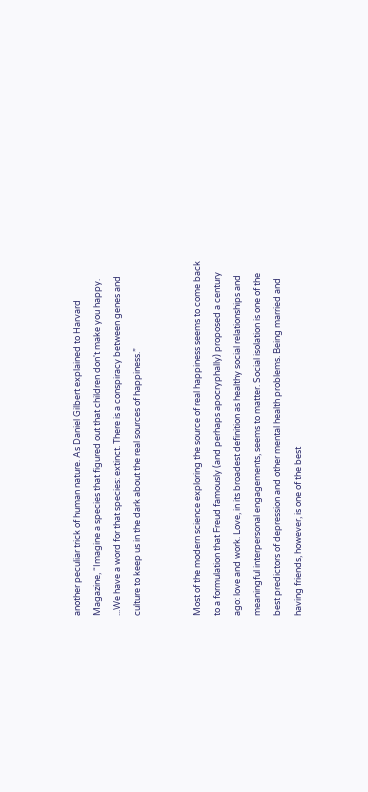another peculiar trick of human nature. As Daniel Gilbert explained to Harvard Magazine, “Imagine a species that figured out that children don't make you happy. ...We have a word for that species: extinct. There is a conspiracy between genes and culture to keep us in the dark about the real sources of happiness.”


Most of the modern science exploring the source of real happiness seems to come back to a formulation that Freud famously (and perhaps apocryphally) proposed a century ago: love and work. Love, in its broadest definition as healthy social relationships and meaningful interpersonal engagements, seems to matter. Social isolation is one of the best predictors of depression and other mental health problems. Being married and having friends, however, is one of the best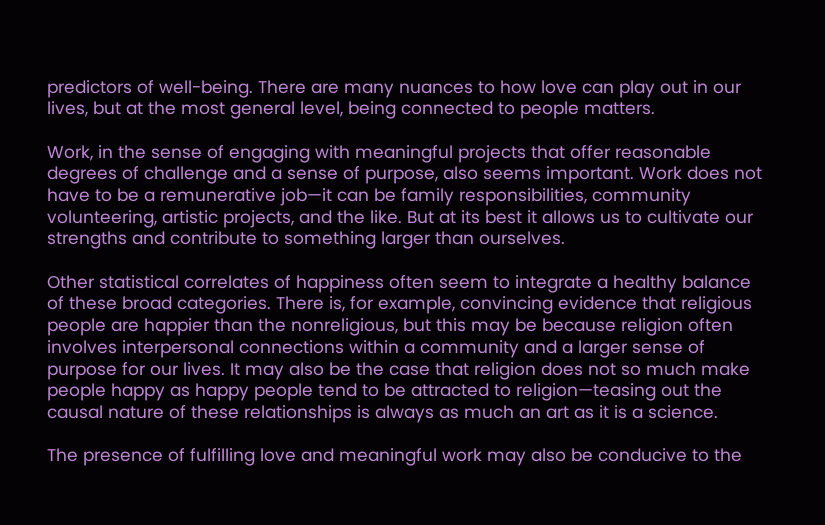predictors of well-being. There are many nuances to how love can play out in our lives, but at the most general level, being connected to people matters.

Work, in the sense of engaging with meaningful projects that offer reasonable degrees of challenge and a sense of purpose, also seems important. Work does not have to be a remunerative job—it can be family responsibilities, community volunteering, artistic projects, and the like. But at its best it allows us to cultivate our strengths and contribute to something larger than ourselves.

Other statistical correlates of happiness often seem to integrate a healthy balance of these broad categories. There is, for example, convincing evidence that religious people are happier than the nonreligious, but this may be because religion often involves interpersonal connections within a community and a larger sense of purpose for our lives. It may also be the case that religion does not so much make people happy as happy people tend to be attracted to religion—teasing out the causal nature of these relationships is always as much an art as it is a science.

The presence of fulfilling love and meaningful work may also be conducive to the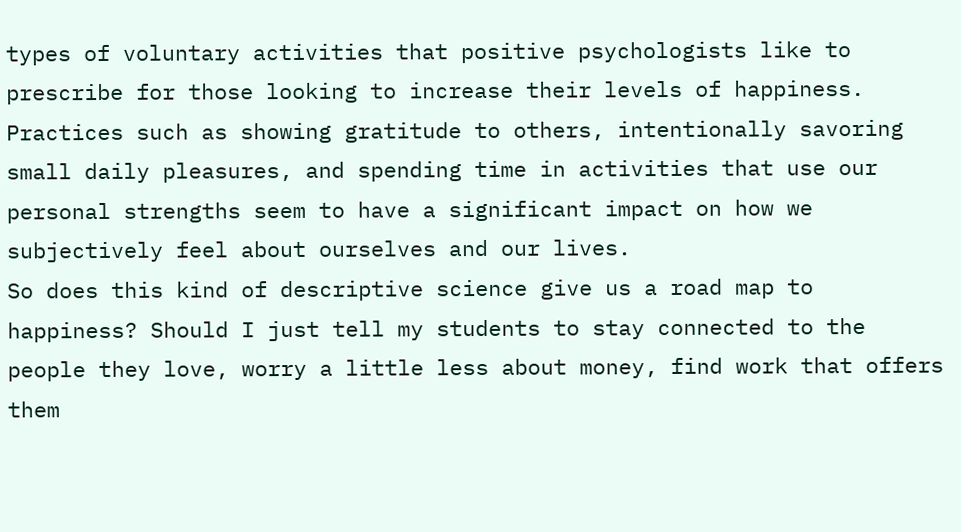types of voluntary activities that positive psychologists like to prescribe for those looking to increase their levels of happiness. Practices such as showing gratitude to others, intentionally savoring small daily pleasures, and spending time in activities that use our personal strengths seem to have a significant impact on how we subjectively feel about ourselves and our lives.
So does this kind of descriptive science give us a road map to happiness? Should I just tell my students to stay connected to the people they love, worry a little less about money, find work that offers them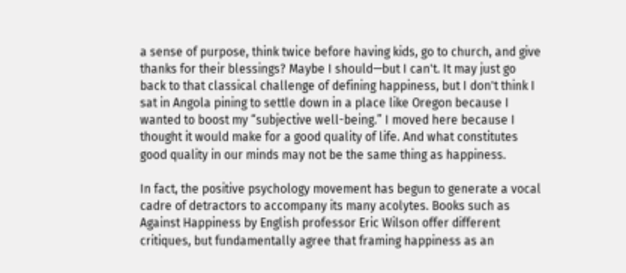a sense of purpose, think twice before having kids, go to church, and give thanks for their blessings? Maybe I should—but I can't. It may just go back to that classical challenge of defining happiness, but I don't think I sat in Angola pining to settle down in a place like Oregon because I wanted to boost my “subjective well-being.” I moved here because I thought it would make for a good quality of life. And what constitutes good quality in our minds may not be the same thing as happiness.

In fact, the positive psychology movement has begun to generate a vocal cadre of detractors to accompany its many acolytes. Books such as Against Happiness by English professor Eric Wilson offer different critiques, but fundamentally agree that framing happiness as an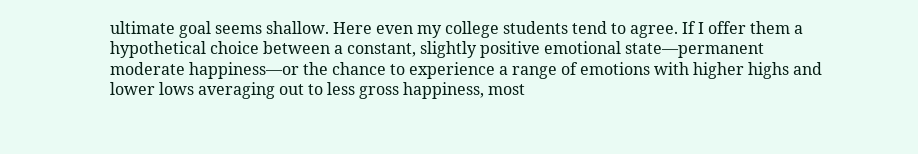ultimate goal seems shallow. Here even my college students tend to agree. If I offer them a hypothetical choice between a constant, slightly positive emotional state—permanent moderate happiness—or the chance to experience a range of emotions with higher highs and lower lows averaging out to less gross happiness, most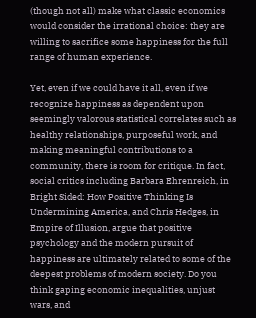(though not all) make what classic economics would consider the irrational choice: they are willing to sacrifice some happiness for the full range of human experience.

Yet, even if we could have it all, even if we recognize happiness as dependent upon seemingly valorous statistical correlates such as healthy relationships, purposeful work, and making meaningful contributions to a community, there is room for critique. In fact, social critics including Barbara Ehrenreich, in Bright Sided: How Positive Thinking Is Undermining America, and Chris Hedges, in Empire of Illusion, argue that positive psychology and the modern pursuit of happiness are ultimately related to some of the deepest problems of modern society. Do you think gaping economic inequalities, unjust wars, and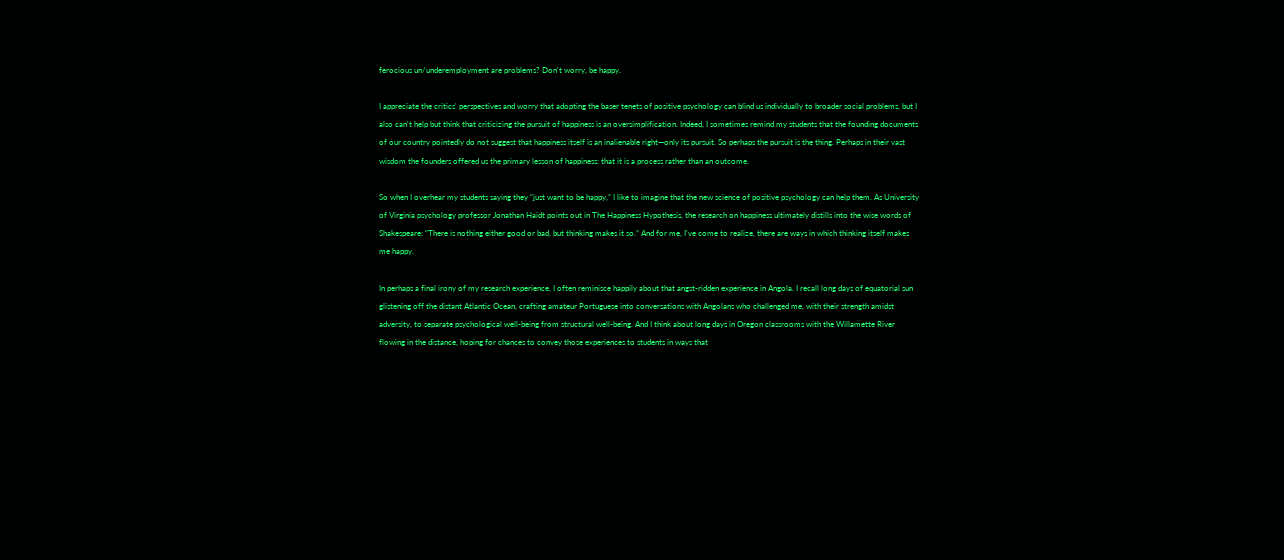ferocious un/underemployment are problems? Don't worry, be happy.

I appreciate the critics' perspectives and worry that adopting the baser tenets of positive psychology can blind us individually to broader social problems, but I also can't help but think that criticizing the pursuit of happiness is an oversimplification. Indeed, I sometimes remind my students that the founding documents of our country pointedly do not suggest that happiness itself is an inalienable right—only its pursuit. So perhaps the pursuit is the thing. Perhaps in their vast wisdom the founders offered us the primary lesson of happiness: that it is a process rather than an outcome.

So when I overhear my students saying they “just want to be happy,” I like to imagine that the new science of positive psychology can help them. As University of Virginia psychology professor Jonathan Haidt points out in The Happiness Hypothesis, the research on happiness ultimately distills into the wise words of Shakespeare: “There is nothing either good or bad, but thinking makes it so.” And for me, I've come to realize, there are ways in which thinking itself makes me happy.

In perhaps a final irony of my research experience, I often reminisce happily about that angst-ridden experience in Angola. I recall long days of equatorial sun glistening off the distant Atlantic Ocean, crafting amateur Portuguese into conversations with Angolans who challenged me, with their strength amidst adversity, to separate psychological well-being from structural well-being. And I think about long days in Oregon classrooms with the Willamette River flowing in the distance, hoping for chances to convey those experiences to students in ways that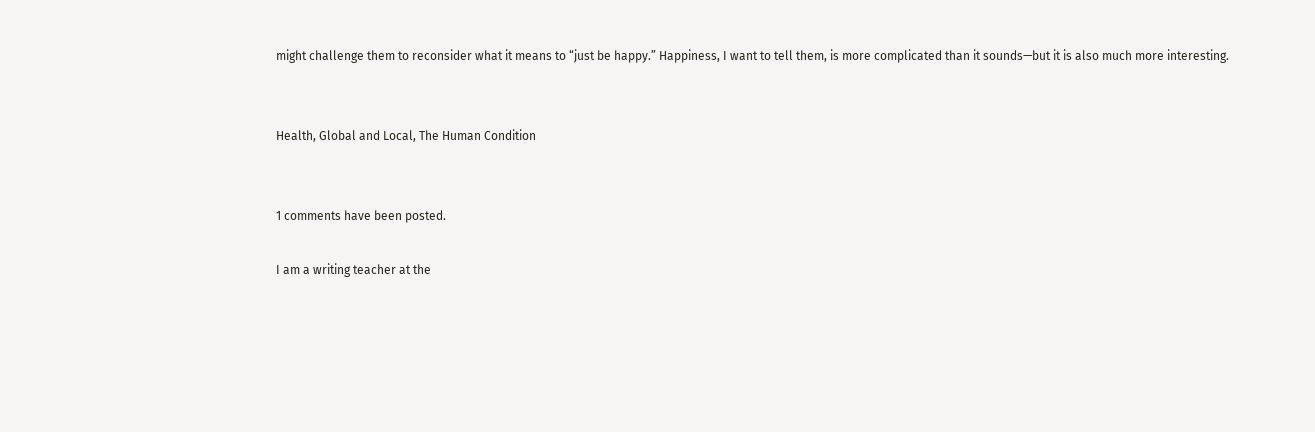might challenge them to reconsider what it means to “just be happy.” Happiness, I want to tell them, is more complicated than it sounds—but it is also much more interesting.


Health, Global and Local, The Human Condition


1 comments have been posted.

I am a writing teacher at the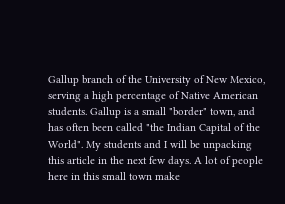Gallup branch of the University of New Mexico, serving a high percentage of Native American students. Gallup is a small "border" town, and has often been called "the Indian Capital of the World". My students and I will be unpacking this article in the next few days. A lot of people here in this small town make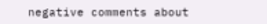negative comments about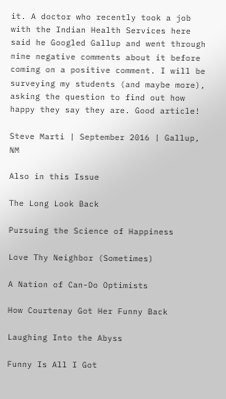it. A doctor who recently took a job with the Indian Health Services here said he Googled Gallup and went through nine negative comments about it before coming on a positive comment. I will be surveying my students (and maybe more), asking the question to find out how happy they say they are. Good article!

Steve Marti | September 2016 | Gallup, NM

Also in this Issue

The Long Look Back

Pursuing the Science of Happiness

Love Thy Neighbor (Sometimes)

A Nation of Can-Do Optimists

How Courtenay Got Her Funny Back

Laughing Into the Abyss

Funny Is All I Got